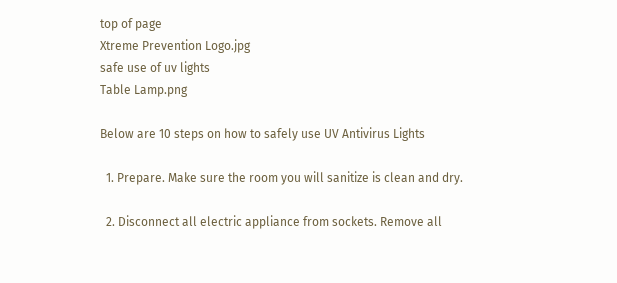top of page
Xtreme Prevention Logo.jpg
safe use of uv lights
Table Lamp.png

Below are 10 steps on how to safely use UV Antivirus Lights

  1. Prepare. Make sure the room you will sanitize is clean and dry.

  2. Disconnect all electric appliance from sockets. Remove all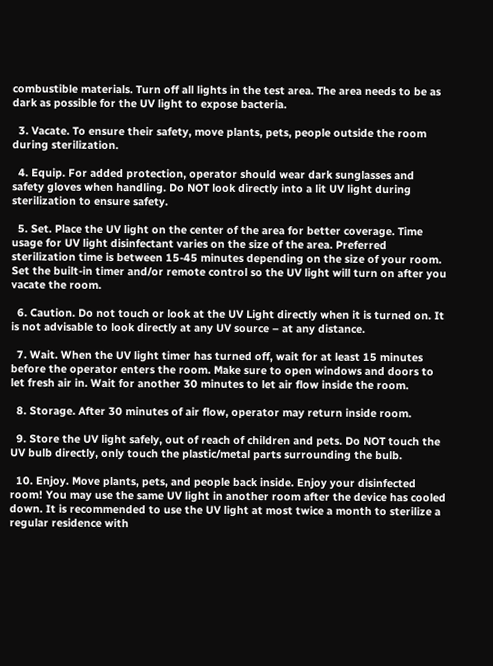combustible materials. Turn off all lights in the test area. The area needs to be as dark as possible for the UV light to expose bacteria.

  3. Vacate. To ensure their safety, move plants, pets, people outside the room during sterilization.

  4. Equip. For added protection, operator should wear dark sunglasses and safety gloves when handling. Do NOT look directly into a lit UV light during sterilization to ensure safety.

  5. Set. Place the UV light on the center of the area for better coverage. Time usage for UV light disinfectant varies on the size of the area. Preferred sterilization time is between 15-45 minutes depending on the size of your room. Set the built-in timer and/or remote control so the UV light will turn on after you vacate the room.

  6. Caution. Do not touch or look at the UV Light directly when it is turned on. It is not advisable to look directly at any UV source – at any distance.

  7. Wait. When the UV light timer has turned off, wait for at least 15 minutes before the operator enters the room. Make sure to open windows and doors to let fresh air in. Wait for another 30 minutes to let air flow inside the room.

  8. Storage. After 30 minutes of air flow, operator may return inside room.

  9. Store the UV light safely, out of reach of children and pets. Do NOT touch the UV bulb directly, only touch the plastic/metal parts surrounding the bulb.

  10. Enjoy. Move plants, pets, and people back inside. Enjoy your disinfected room! You may use the same UV light in another room after the device has cooled down. It is recommended to use the UV light at most twice a month to sterilize a regular residence with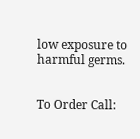low exposure to harmful germs.


To Order Call: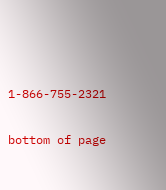1-866-755-2321


bottom of page